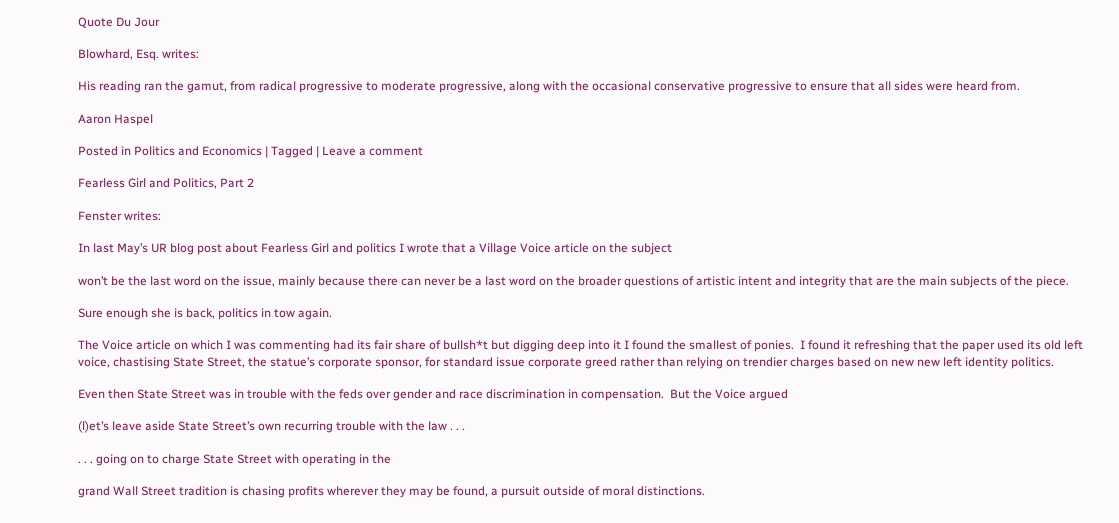Quote Du Jour

Blowhard, Esq. writes:

His reading ran the gamut, from radical progressive to moderate progressive, along with the occasional conservative progressive to ensure that all sides were heard from.

Aaron Haspel

Posted in Politics and Economics | Tagged | Leave a comment

Fearless Girl and Politics, Part 2

Fenster writes:

In last May’s UR blog post about Fearless Girl and politics I wrote that a Village Voice article on the subject

won’t be the last word on the issue, mainly because there can never be a last word on the broader questions of artistic intent and integrity that are the main subjects of the piece.

Sure enough she is back, politics in tow again.

The Voice article on which I was commenting had its fair share of bullsh*t but digging deep into it I found the smallest of ponies.  I found it refreshing that the paper used its old left voice, chastising State Street, the statue’s corporate sponsor, for standard issue corporate greed rather than relying on trendier charges based on new new left identity politics.

Even then State Street was in trouble with the feds over gender and race discrimination in compensation.  But the Voice argued

(l)et’s leave aside State Street’s own recurring trouble with the law . . .

. . . going on to charge State Street with operating in the

grand Wall Street tradition is chasing profits wherever they may be found, a pursuit outside of moral distinctions.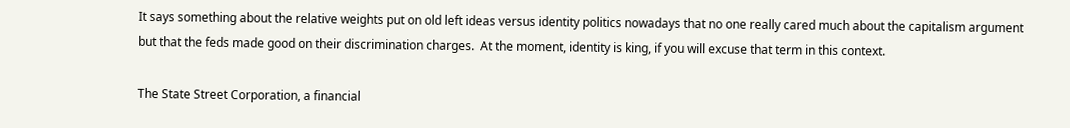It says something about the relative weights put on old left ideas versus identity politics nowadays that no one really cared much about the capitalism argument but that the feds made good on their discrimination charges.  At the moment, identity is king, if you will excuse that term in this context.

The State Street Corporation, a financial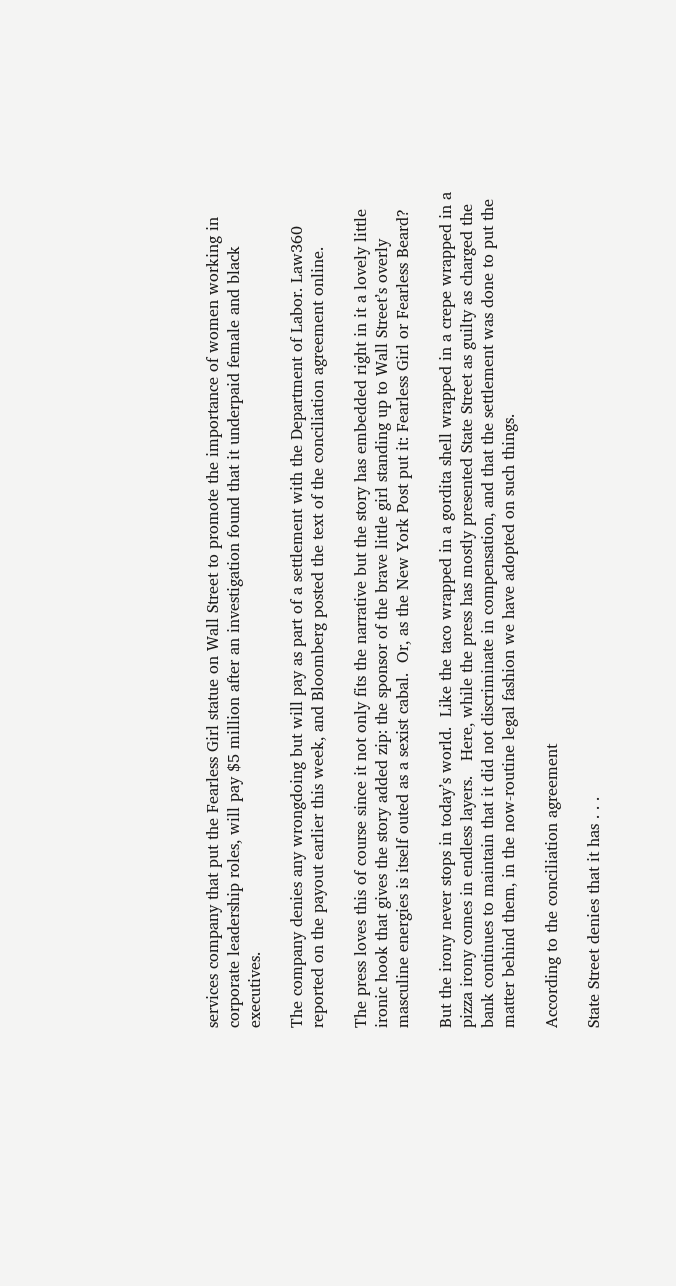services company that put the Fearless Girl statue on Wall Street to promote the importance of women working in corporate leadership roles, will pay $5 million after an investigation found that it underpaid female and black executives.

The company denies any wrongdoing but will pay as part of a settlement with the Department of Labor. Law360 reported on the payout earlier this week, and Bloomberg posted the text of the conciliation agreement online.

The press loves this of course since it not only fits the narrative but the story has embedded right in it a lovely little ironic hook that gives the story added zip: the sponsor of the brave little girl standing up to Wall Street’s overly masculine energies is itself outed as a sexist cabal.  Or, as the New York Post put it: Fearless Girl or Fearless Beard?

But the irony never stops in today’s world.  Like the taco wrapped in a gordita shell wrapped in a crepe wrapped in a pizza irony comes in endless layers.   Here, while the press has mostly presented State Street as guilty as charged the bank continues to maintain that it did not discriminate in compensation, and that the settlement was done to put the matter behind them, in the now-routine legal fashion we have adopted on such things.

According to the conciliation agreement

State Street denies that it has . . .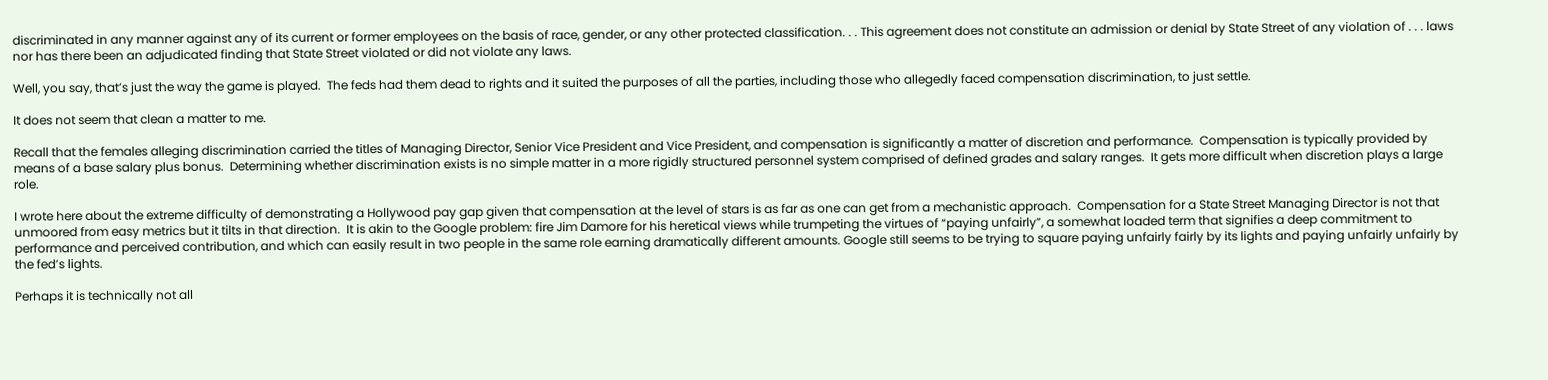discriminated in any manner against any of its current or former employees on the basis of race, gender, or any other protected classification. . . This agreement does not constitute an admission or denial by State Street of any violation of . . . laws nor has there been an adjudicated finding that State Street violated or did not violate any laws.

Well, you say, that’s just the way the game is played.  The feds had them dead to rights and it suited the purposes of all the parties, including those who allegedly faced compensation discrimination, to just settle.

It does not seem that clean a matter to me.

Recall that the females alleging discrimination carried the titles of Managing Director, Senior Vice President and Vice President, and compensation is significantly a matter of discretion and performance.  Compensation is typically provided by means of a base salary plus bonus.  Determining whether discrimination exists is no simple matter in a more rigidly structured personnel system comprised of defined grades and salary ranges.  It gets more difficult when discretion plays a large role.

I wrote here about the extreme difficulty of demonstrating a Hollywood pay gap given that compensation at the level of stars is as far as one can get from a mechanistic approach.  Compensation for a State Street Managing Director is not that unmoored from easy metrics but it tilts in that direction.  It is akin to the Google problem: fire Jim Damore for his heretical views while trumpeting the virtues of “paying unfairly”, a somewhat loaded term that signifies a deep commitment to performance and perceived contribution, and which can easily result in two people in the same role earning dramatically different amounts. Google still seems to be trying to square paying unfairly fairly by its lights and paying unfairly unfairly by the fed’s lights.

Perhaps it is technically not all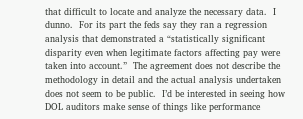that difficult to locate and analyze the necessary data.  I dunno.  For its part the feds say they ran a regression analysis that demonstrated a “statistically significant disparity even when legitimate factors affecting pay were taken into account.”  The agreement does not describe the methodology in detail and the actual analysis undertaken does not seem to be public.  I’d be interested in seeing how DOL auditors make sense of things like performance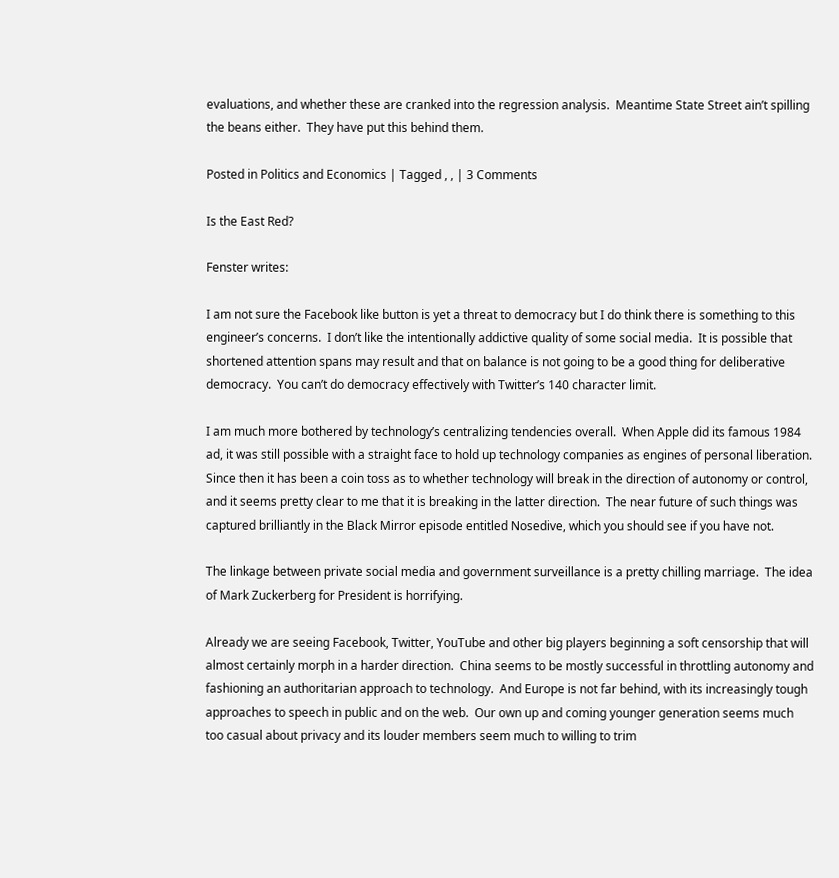evaluations, and whether these are cranked into the regression analysis.  Meantime State Street ain’t spilling the beans either.  They have put this behind them.

Posted in Politics and Economics | Tagged , , | 3 Comments

Is the East Red?

Fenster writes:

I am not sure the Facebook like button is yet a threat to democracy but I do think there is something to this engineer’s concerns.  I don’t like the intentionally addictive quality of some social media.  It is possible that shortened attention spans may result and that on balance is not going to be a good thing for deliberative democracy.  You can’t do democracy effectively with Twitter’s 140 character limit.

I am much more bothered by technology’s centralizing tendencies overall.  When Apple did its famous 1984 ad, it was still possible with a straight face to hold up technology companies as engines of personal liberation.  Since then it has been a coin toss as to whether technology will break in the direction of autonomy or control, and it seems pretty clear to me that it is breaking in the latter direction.  The near future of such things was captured brilliantly in the Black Mirror episode entitled Nosedive, which you should see if you have not.

The linkage between private social media and government surveillance is a pretty chilling marriage.  The idea of Mark Zuckerberg for President is horrifying.

Already we are seeing Facebook, Twitter, YouTube and other big players beginning a soft censorship that will almost certainly morph in a harder direction.  China seems to be mostly successful in throttling autonomy and fashioning an authoritarian approach to technology.  And Europe is not far behind, with its increasingly tough approaches to speech in public and on the web.  Our own up and coming younger generation seems much too casual about privacy and its louder members seem much to willing to trim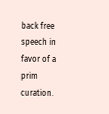back free speech in favor of a prim curation.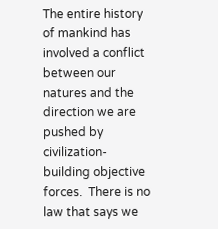The entire history of mankind has involved a conflict between our natures and the direction we are pushed by civilization-building objective forces.  There is no law that says we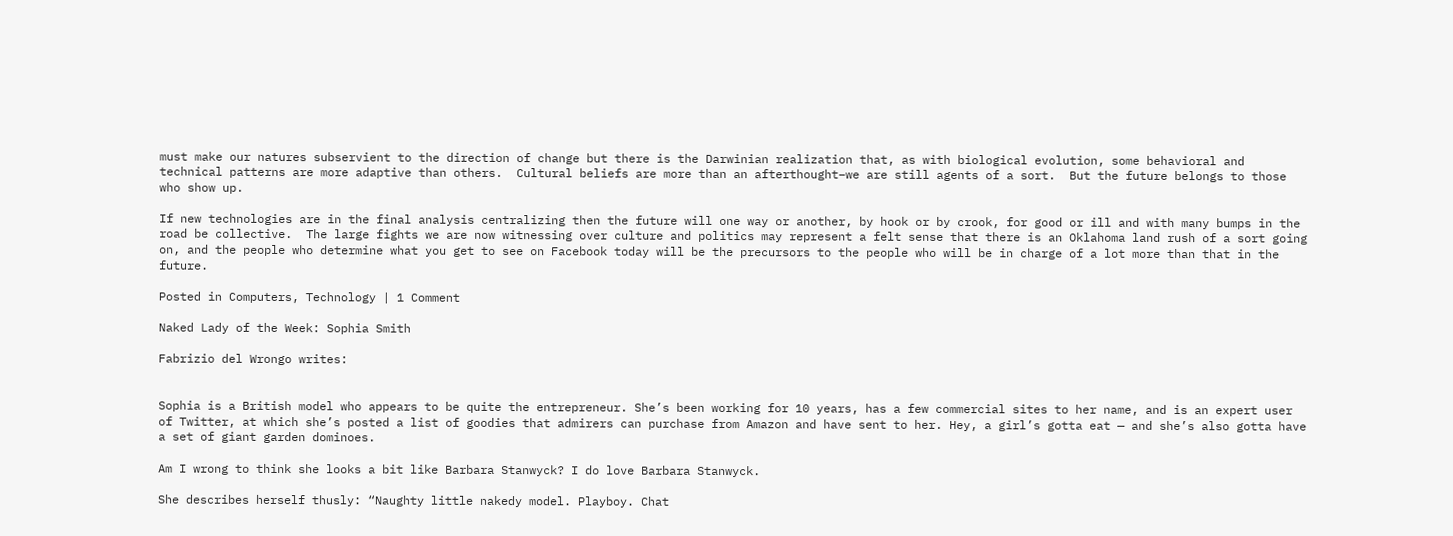must make our natures subservient to the direction of change but there is the Darwinian realization that, as with biological evolution, some behavioral and technical patterns are more adaptive than others.  Cultural beliefs are more than an afterthought–we are still agents of a sort.  But the future belongs to those who show up.

If new technologies are in the final analysis centralizing then the future will one way or another, by hook or by crook, for good or ill and with many bumps in the road be collective.  The large fights we are now witnessing over culture and politics may represent a felt sense that there is an Oklahoma land rush of a sort going on, and the people who determine what you get to see on Facebook today will be the precursors to the people who will be in charge of a lot more than that in the future.

Posted in Computers, Technology | 1 Comment

Naked Lady of the Week: Sophia Smith

Fabrizio del Wrongo writes:


Sophia is a British model who appears to be quite the entrepreneur. She’s been working for 10 years, has a few commercial sites to her name, and is an expert user of Twitter, at which she’s posted a list of goodies that admirers can purchase from Amazon and have sent to her. Hey, a girl’s gotta eat — and she’s also gotta have a set of giant garden dominoes.

Am I wrong to think she looks a bit like Barbara Stanwyck? I do love Barbara Stanwyck.

She describes herself thusly: “Naughty little nakedy model. Playboy. Chat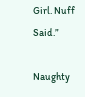Girl. Nuff Said.”

Naughty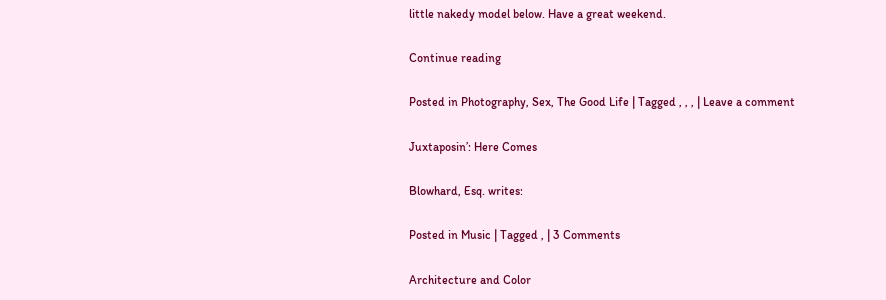little nakedy model below. Have a great weekend.

Continue reading

Posted in Photography, Sex, The Good Life | Tagged , , , | Leave a comment

Juxtaposin’: Here Comes

Blowhard, Esq. writes:

Posted in Music | Tagged , | 3 Comments

Architecture and Color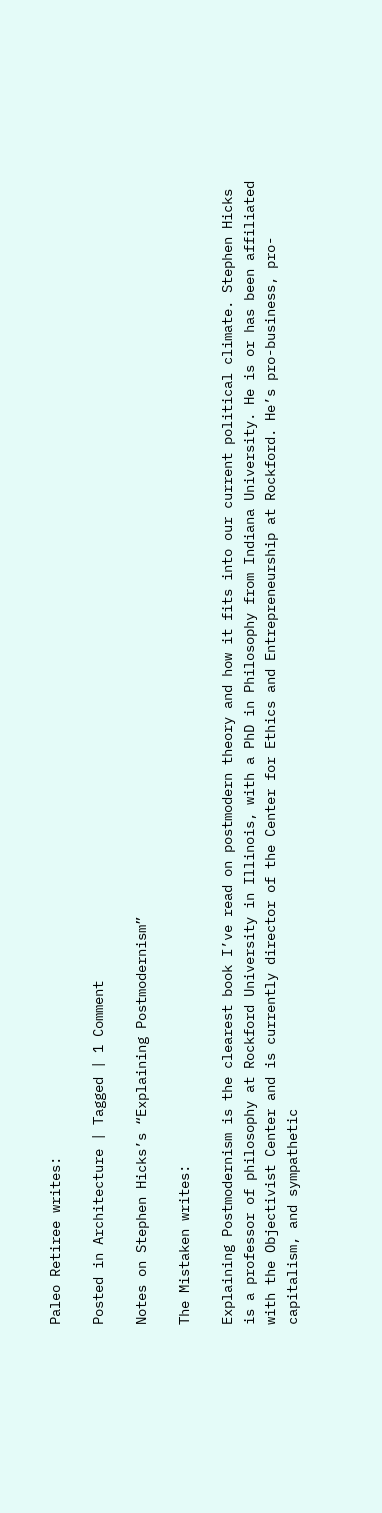Paleo Retiree writes:

Posted in Architecture | Tagged | 1 Comment

Notes on Stephen Hicks’s “Explaining Postmodernism”

The Mistaken writes:

Explaining Postmodernism is the clearest book I’ve read on postmodern theory and how it fits into our current political climate. Stephen Hicks is a professor of philosophy at Rockford University in Illinois, with a PhD in Philosophy from Indiana University. He is or has been affiliated with the Objectivist Center and is currently director of the Center for Ethics and Entrepreneurship at Rockford. He’s pro-business, pro-capitalism, and sympathetic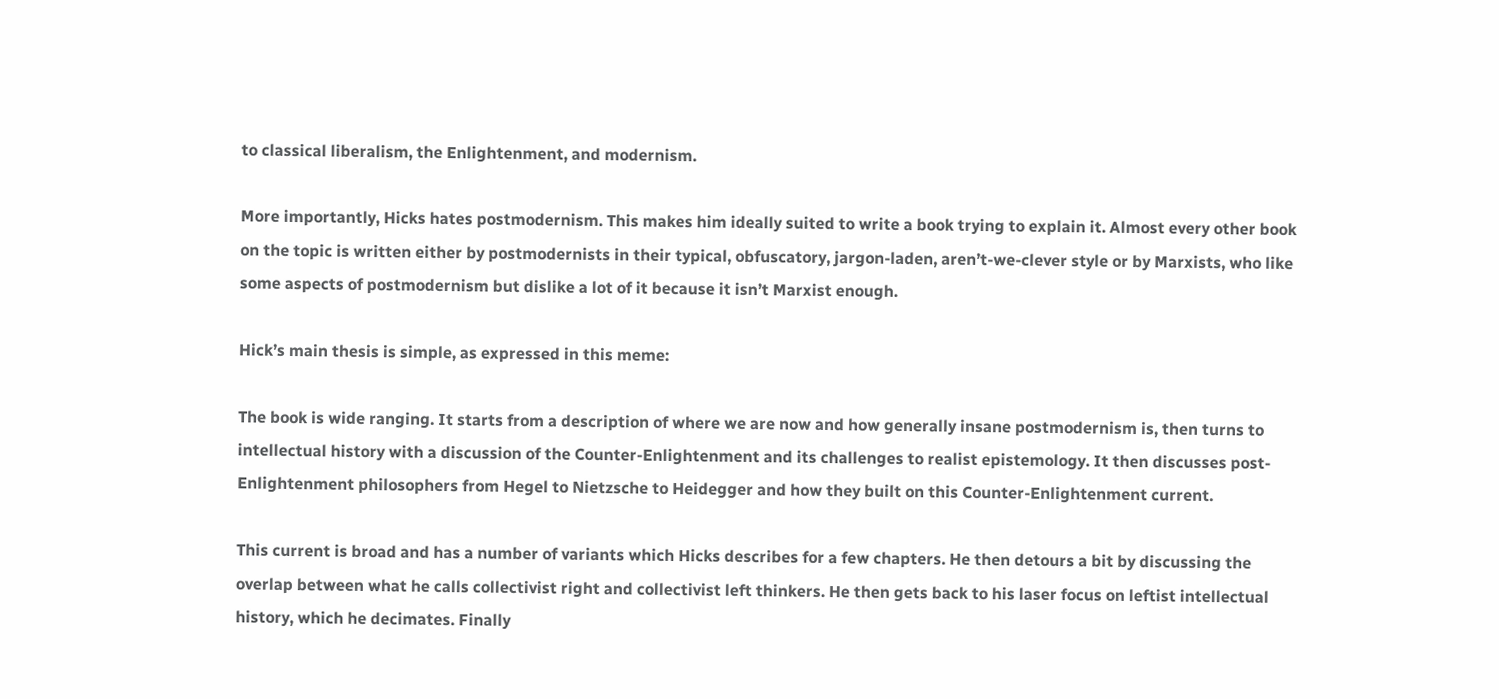to classical liberalism, the Enlightenment, and modernism.

More importantly, Hicks hates postmodernism. This makes him ideally suited to write a book trying to explain it. Almost every other book on the topic is written either by postmodernists in their typical, obfuscatory, jargon-laden, aren’t-we-clever style or by Marxists, who like some aspects of postmodernism but dislike a lot of it because it isn’t Marxist enough.

Hick’s main thesis is simple, as expressed in this meme:

The book is wide ranging. It starts from a description of where we are now and how generally insane postmodernism is, then turns to intellectual history with a discussion of the Counter-Enlightenment and its challenges to realist epistemology. It then discusses post-Enlightenment philosophers from Hegel to Nietzsche to Heidegger and how they built on this Counter-Enlightenment current.

This current is broad and has a number of variants which Hicks describes for a few chapters. He then detours a bit by discussing the overlap between what he calls collectivist right and collectivist left thinkers. He then gets back to his laser focus on leftist intellectual history, which he decimates. Finally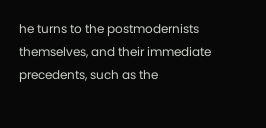he turns to the postmodernists themselves, and their immediate precedents, such as the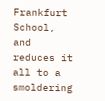Frankfurt School, and reduces it all to a smoldering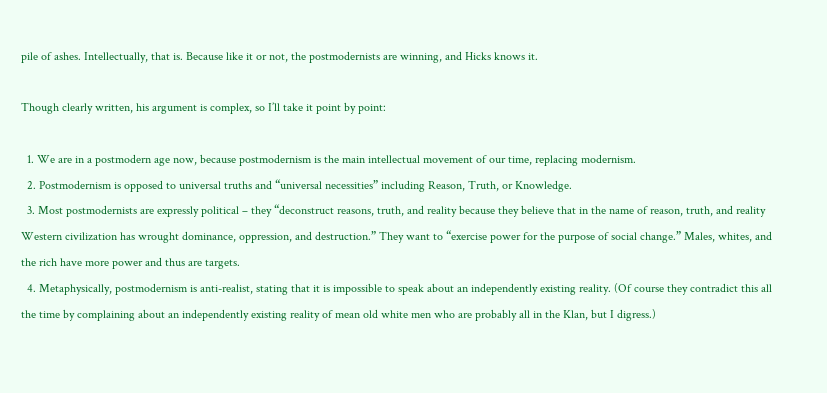pile of ashes. Intellectually, that is. Because like it or not, the postmodernists are winning, and Hicks knows it.

Though clearly written, his argument is complex, so I’ll take it point by point:

  1. We are in a postmodern age now, because postmodernism is the main intellectual movement of our time, replacing modernism.
  2. Postmodernism is opposed to universal truths and “universal necessities” including Reason, Truth, or Knowledge.
  3. Most postmodernists are expressly political – they “deconstruct reasons, truth, and reality because they believe that in the name of reason, truth, and reality Western civilization has wrought dominance, oppression, and destruction.” They want to “exercise power for the purpose of social change.” Males, whites, and the rich have more power and thus are targets.
  4. Metaphysically, postmodernism is anti-realist, stating that it is impossible to speak about an independently existing reality. (Of course they contradict this all the time by complaining about an independently existing reality of mean old white men who are probably all in the Klan, but I digress.)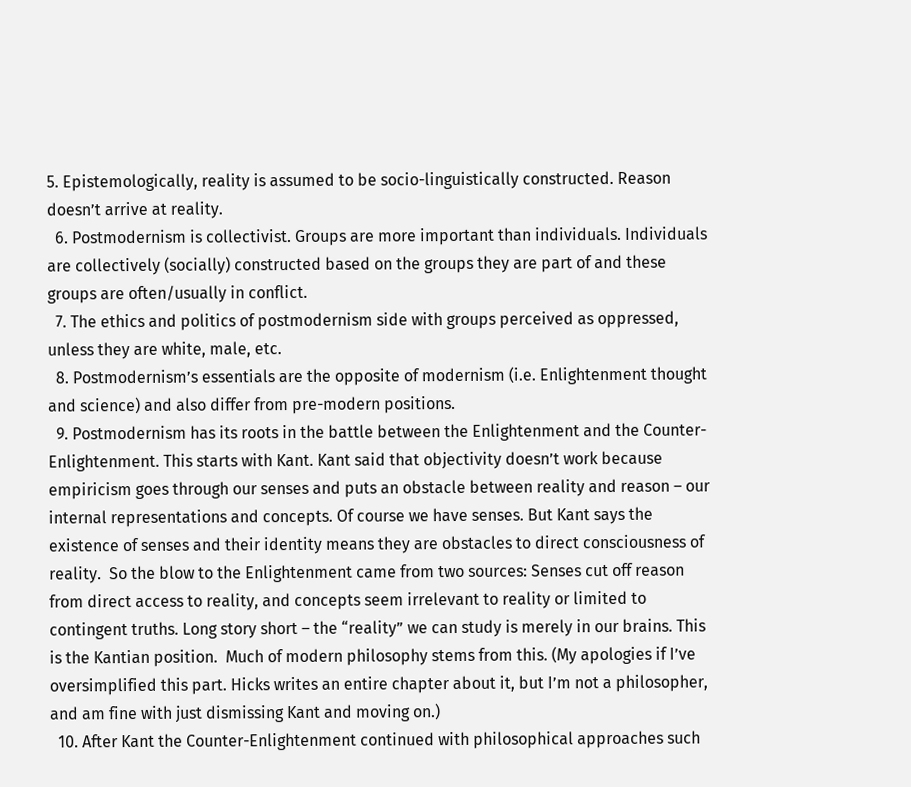5. Epistemologically, reality is assumed to be socio-linguistically constructed. Reason doesn’t arrive at reality.
  6. Postmodernism is collectivist. Groups are more important than individuals. Individuals are collectively (socially) constructed based on the groups they are part of and these groups are often/usually in conflict.
  7. The ethics and politics of postmodernism side with groups perceived as oppressed, unless they are white, male, etc.
  8. Postmodernism’s essentials are the opposite of modernism (i.e. Enlightenment thought and science) and also differ from pre-modern positions.
  9. Postmodernism has its roots in the battle between the Enlightenment and the Counter-Enlightenment. This starts with Kant. Kant said that objectivity doesn’t work because empiricism goes through our senses and puts an obstacle between reality and reason – our internal representations and concepts. Of course we have senses. But Kant says the existence of senses and their identity means they are obstacles to direct consciousness of reality.  So the blow to the Enlightenment came from two sources: Senses cut off reason from direct access to reality, and concepts seem irrelevant to reality or limited to contingent truths. Long story short – the “reality” we can study is merely in our brains. This is the Kantian position.  Much of modern philosophy stems from this. (My apologies if I’ve oversimplified this part. Hicks writes an entire chapter about it, but I’m not a philosopher, and am fine with just dismissing Kant and moving on.)
  10. After Kant the Counter-Enlightenment continued with philosophical approaches such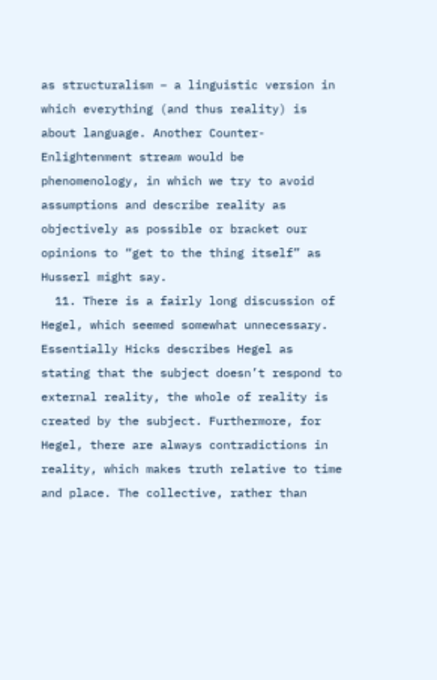as structuralism – a linguistic version in which everything (and thus reality) is about language. Another Counter-Enlightenment stream would be phenomenology, in which we try to avoid assumptions and describe reality as objectively as possible or bracket our opinions to “get to the thing itself” as Husserl might say.
  11. There is a fairly long discussion of Hegel, which seemed somewhat unnecessary. Essentially Hicks describes Hegel as stating that the subject doesn’t respond to external reality, the whole of reality is created by the subject. Furthermore, for Hegel, there are always contradictions in reality, which makes truth relative to time and place. The collective, rather than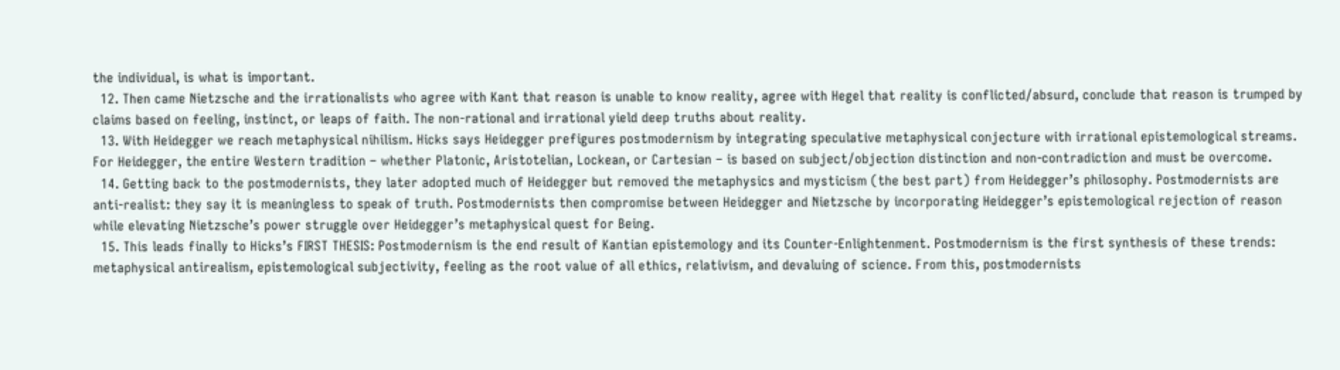the individual, is what is important.
  12. Then came Nietzsche and the irrationalists who agree with Kant that reason is unable to know reality, agree with Hegel that reality is conflicted/absurd, conclude that reason is trumped by claims based on feeling, instinct, or leaps of faith. The non-rational and irrational yield deep truths about reality.
  13. With Heidegger we reach metaphysical nihilism. Hicks says Heidegger prefigures postmodernism by integrating speculative metaphysical conjecture with irrational epistemological streams. For Heidegger, the entire Western tradition – whether Platonic, Aristotelian, Lockean, or Cartesian – is based on subject/objection distinction and non-contradiction and must be overcome.
  14. Getting back to the postmodernists, they later adopted much of Heidegger but removed the metaphysics and mysticism (the best part) from Heidegger’s philosophy. Postmodernists are anti-realist: they say it is meaningless to speak of truth. Postmodernists then compromise between Heidegger and Nietzsche by incorporating Heidegger’s epistemological rejection of reason while elevating Nietzsche’s power struggle over Heidegger’s metaphysical quest for Being.
  15. This leads finally to Hicks’s FIRST THESIS: Postmodernism is the end result of Kantian epistemology and its Counter-Enlightenment. Postmodernism is the first synthesis of these trends: metaphysical antirealism, epistemological subjectivity, feeling as the root value of all ethics, relativism, and devaluing of science. From this, postmodernists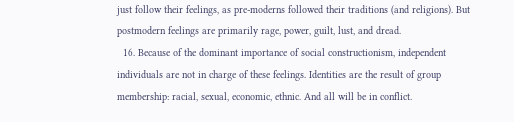just follow their feelings, as pre-moderns followed their traditions (and religions). But postmodern feelings are primarily rage, power, guilt, lust, and dread.
  16. Because of the dominant importance of social constructionism, independent individuals are not in charge of these feelings. Identities are the result of group membership: racial, sexual, economic, ethnic. And all will be in conflict.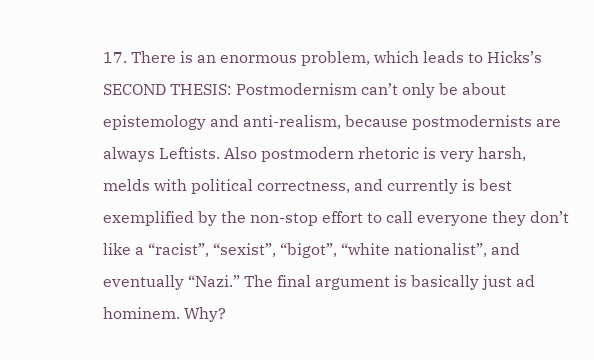17. There is an enormous problem, which leads to Hicks’s SECOND THESIS: Postmodernism can’t only be about epistemology and anti-realism, because postmodernists are always Leftists. Also postmodern rhetoric is very harsh, melds with political correctness, and currently is best exemplified by the non-stop effort to call everyone they don’t like a “racist”, “sexist”, “bigot”, “white nationalist”, and eventually “Nazi.” The final argument is basically just ad hominem. Why?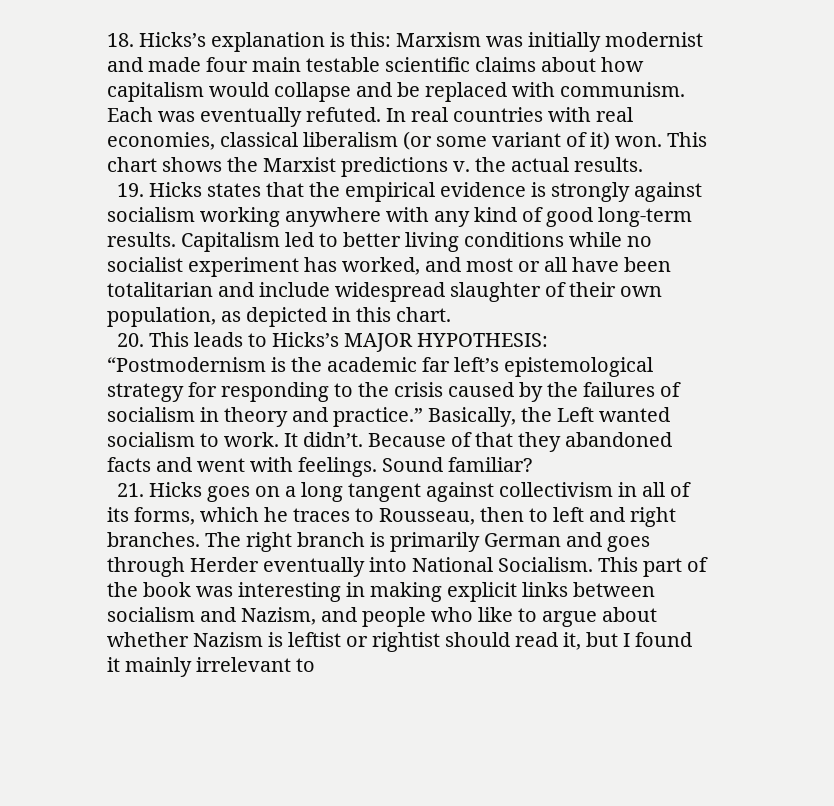18. Hicks’s explanation is this: Marxism was initially modernist and made four main testable scientific claims about how capitalism would collapse and be replaced with communism. Each was eventually refuted. In real countries with real economies, classical liberalism (or some variant of it) won. This chart shows the Marxist predictions v. the actual results.
  19. Hicks states that the empirical evidence is strongly against socialism working anywhere with any kind of good long-term results. Capitalism led to better living conditions while no socialist experiment has worked, and most or all have been totalitarian and include widespread slaughter of their own population, as depicted in this chart.
  20. This leads to Hicks’s MAJOR HYPOTHESIS: “Postmodernism is the academic far left’s epistemological strategy for responding to the crisis caused by the failures of socialism in theory and practice.” Basically, the Left wanted socialism to work. It didn’t. Because of that they abandoned facts and went with feelings. Sound familiar?
  21. Hicks goes on a long tangent against collectivism in all of its forms, which he traces to Rousseau, then to left and right branches. The right branch is primarily German and goes through Herder eventually into National Socialism. This part of the book was interesting in making explicit links between socialism and Nazism, and people who like to argue about whether Nazism is leftist or rightist should read it, but I found it mainly irrelevant to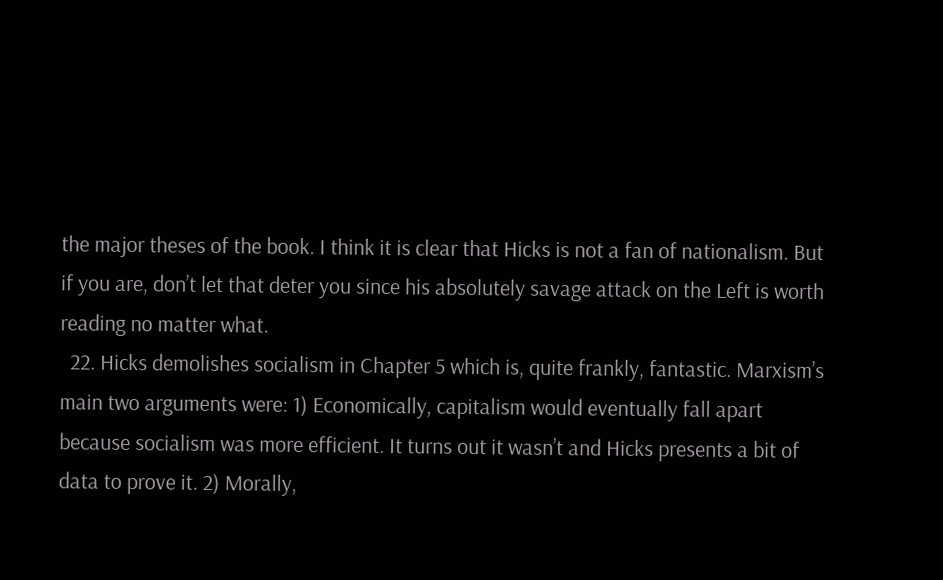the major theses of the book. I think it is clear that Hicks is not a fan of nationalism. But if you are, don’t let that deter you since his absolutely savage attack on the Left is worth reading no matter what.
  22. Hicks demolishes socialism in Chapter 5 which is, quite frankly, fantastic. Marxism’s main two arguments were: 1) Economically, capitalism would eventually fall apart because socialism was more efficient. It turns out it wasn’t and Hicks presents a bit of data to prove it. 2) Morally,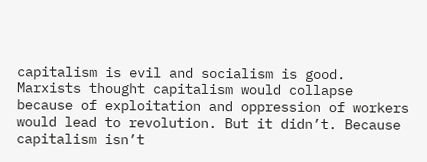capitalism is evil and socialism is good. Marxists thought capitalism would collapse because of exploitation and oppression of workers would lead to revolution. But it didn’t. Because capitalism isn’t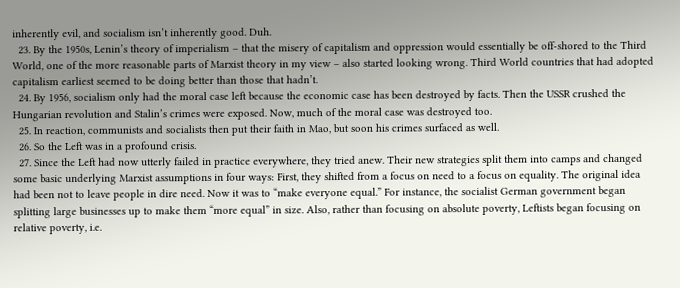inherently evil, and socialism isn’t inherently good. Duh.
  23. By the 1950s, Lenin’s theory of imperialism – that the misery of capitalism and oppression would essentially be off-shored to the Third World, one of the more reasonable parts of Marxist theory in my view – also started looking wrong. Third World countries that had adopted capitalism earliest seemed to be doing better than those that hadn’t.
  24. By 1956, socialism only had the moral case left because the economic case has been destroyed by facts. Then the USSR crushed the Hungarian revolution and Stalin’s crimes were exposed. Now, much of the moral case was destroyed too.
  25. In reaction, communists and socialists then put their faith in Mao, but soon his crimes surfaced as well.
  26. So the Left was in a profound crisis.
  27. Since the Left had now utterly failed in practice everywhere, they tried anew. Their new strategies split them into camps and changed some basic underlying Marxist assumptions in four ways: First, they shifted from a focus on need to a focus on equality. The original idea had been not to leave people in dire need. Now it was to “make everyone equal.” For instance, the socialist German government began splitting large businesses up to make them “more equal” in size. Also, rather than focusing on absolute poverty, Leftists began focusing on relative poverty, i.e.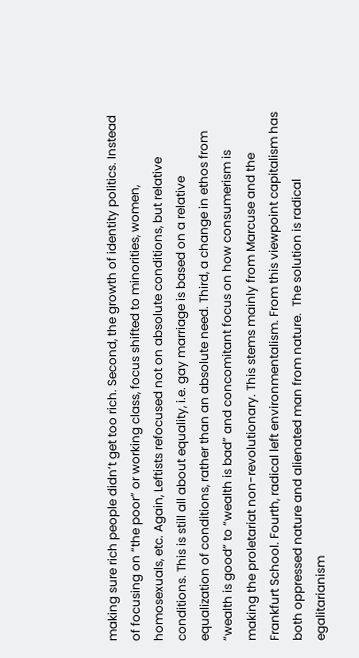making sure rich people didn’t get too rich. Second, the growth of identity politics. Instead of focusing on “the poor” or working class, focus shifted to minorities, women, homosexuals, etc. Again, Leftists refocused not on absolute conditions, but relative conditions. This is still all about equality, i.e. gay marriage is based on a relative equalization of conditions, rather than an absolute need. Third, a change in ethos from “wealth is good” to “wealth is bad” and concomitant focus on how consumerism is making the proletariat non-revolutionary. This stems mainly from Marcuse and the Frankfurt School. Fourth, radical left environmentalism. From this viewpoint capitalism has both oppressed nature and alienated man from nature.  The solution is radical egalitarianism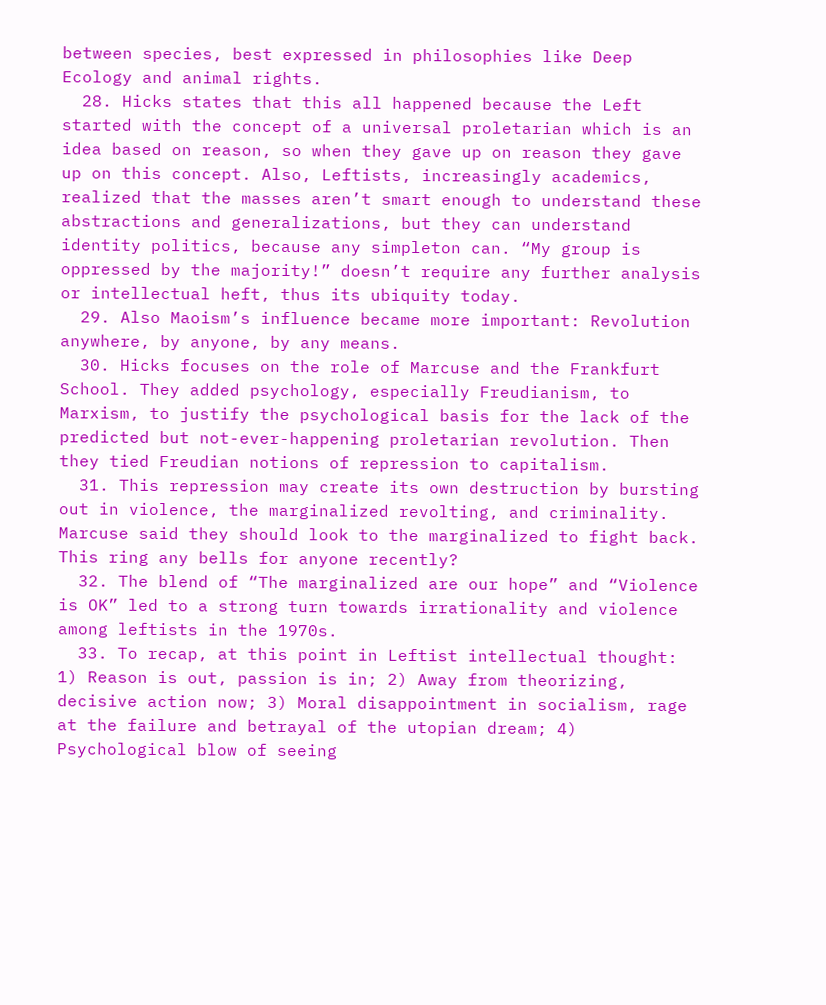between species, best expressed in philosophies like Deep Ecology and animal rights.
  28. Hicks states that this all happened because the Left started with the concept of a universal proletarian which is an idea based on reason, so when they gave up on reason they gave up on this concept. Also, Leftists, increasingly academics, realized that the masses aren’t smart enough to understand these abstractions and generalizations, but they can understand identity politics, because any simpleton can. “My group is oppressed by the majority!” doesn’t require any further analysis or intellectual heft, thus its ubiquity today.
  29. Also Maoism’s influence became more important: Revolution anywhere, by anyone, by any means.
  30. Hicks focuses on the role of Marcuse and the Frankfurt School. They added psychology, especially Freudianism, to Marxism, to justify the psychological basis for the lack of the predicted but not-ever-happening proletarian revolution. Then they tied Freudian notions of repression to capitalism.
  31. This repression may create its own destruction by bursting out in violence, the marginalized revolting, and criminality. Marcuse said they should look to the marginalized to fight back. This ring any bells for anyone recently?
  32. The blend of “The marginalized are our hope” and “Violence is OK” led to a strong turn towards irrationality and violence among leftists in the 1970s.
  33. To recap, at this point in Leftist intellectual thought: 1) Reason is out, passion is in; 2) Away from theorizing, decisive action now; 3) Moral disappointment in socialism, rage at the failure and betrayal of the utopian dream; 4) Psychological blow of seeing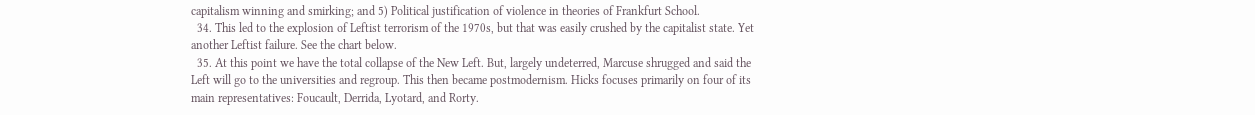capitalism winning and smirking; and 5) Political justification of violence in theories of Frankfurt School.
  34. This led to the explosion of Leftist terrorism of the 1970s, but that was easily crushed by the capitalist state. Yet another Leftist failure. See the chart below.
  35. At this point we have the total collapse of the New Left. But, largely undeterred, Marcuse shrugged and said the Left will go to the universities and regroup. This then became postmodernism. Hicks focuses primarily on four of its main representatives: Foucault, Derrida, Lyotard, and Rorty.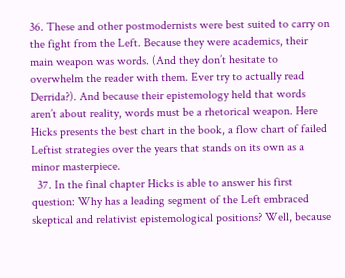36. These and other postmodernists were best suited to carry on the fight from the Left. Because they were academics, their main weapon was words. (And they don’t hesitate to overwhelm the reader with them. Ever try to actually read Derrida?). And because their epistemology held that words aren’t about reality, words must be a rhetorical weapon. Here Hicks presents the best chart in the book, a flow chart of failed Leftist strategies over the years that stands on its own as a minor masterpiece.
  37. In the final chapter Hicks is able to answer his first question: Why has a leading segment of the Left embraced skeptical and relativist epistemological positions? Well, because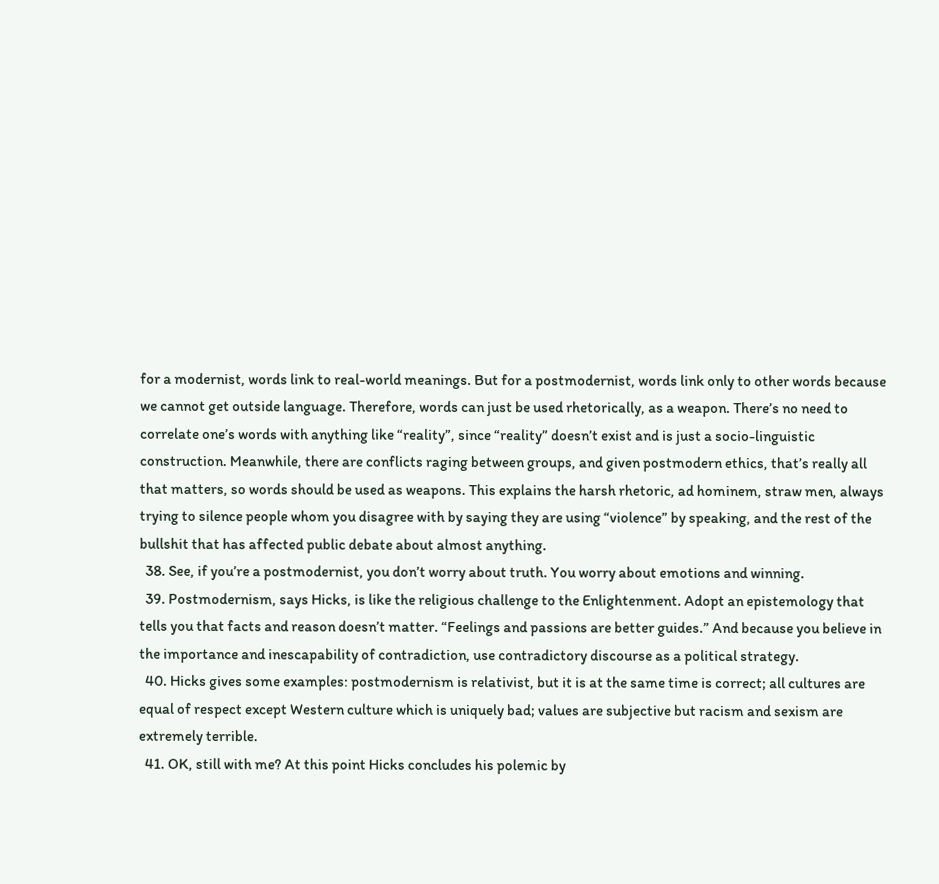for a modernist, words link to real-world meanings. But for a postmodernist, words link only to other words because we cannot get outside language. Therefore, words can just be used rhetorically, as a weapon. There’s no need to correlate one’s words with anything like “reality”, since “reality” doesn’t exist and is just a socio-linguistic construction. Meanwhile, there are conflicts raging between groups, and given postmodern ethics, that’s really all that matters, so words should be used as weapons. This explains the harsh rhetoric, ad hominem, straw men, always trying to silence people whom you disagree with by saying they are using “violence” by speaking, and the rest of the bullshit that has affected public debate about almost anything.
  38. See, if you’re a postmodernist, you don’t worry about truth. You worry about emotions and winning.
  39. Postmodernism, says Hicks, is like the religious challenge to the Enlightenment. Adopt an epistemology that tells you that facts and reason doesn’t matter. “Feelings and passions are better guides.” And because you believe in the importance and inescapability of contradiction, use contradictory discourse as a political strategy.
  40. Hicks gives some examples: postmodernism is relativist, but it is at the same time is correct; all cultures are equal of respect except Western culture which is uniquely bad; values are subjective but racism and sexism are extremely terrible.
  41. OK, still with me? At this point Hicks concludes his polemic by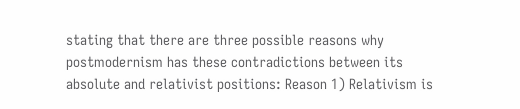stating that there are three possible reasons why postmodernism has these contradictions between its absolute and relativist positions: Reason 1) Relativism is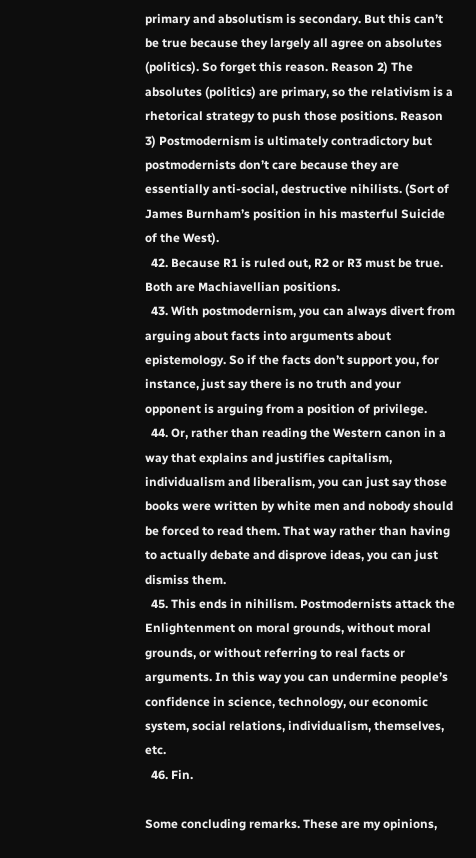primary and absolutism is secondary. But this can’t be true because they largely all agree on absolutes (politics). So forget this reason. Reason 2) The absolutes (politics) are primary, so the relativism is a rhetorical strategy to push those positions. Reason 3) Postmodernism is ultimately contradictory but postmodernists don’t care because they are essentially anti-social, destructive nihilists. (Sort of James Burnham’s position in his masterful Suicide of the West).
  42. Because R1 is ruled out, R2 or R3 must be true. Both are Machiavellian positions.
  43. With postmodernism, you can always divert from arguing about facts into arguments about epistemology. So if the facts don’t support you, for instance, just say there is no truth and your opponent is arguing from a position of privilege.
  44. Or, rather than reading the Western canon in a way that explains and justifies capitalism, individualism and liberalism, you can just say those books were written by white men and nobody should be forced to read them. That way rather than having to actually debate and disprove ideas, you can just dismiss them.
  45. This ends in nihilism. Postmodernists attack the Enlightenment on moral grounds, without moral grounds, or without referring to real facts or arguments. In this way you can undermine people’s confidence in science, technology, our economic system, social relations, individualism, themselves, etc.
  46. Fin.

Some concluding remarks. These are my opinions,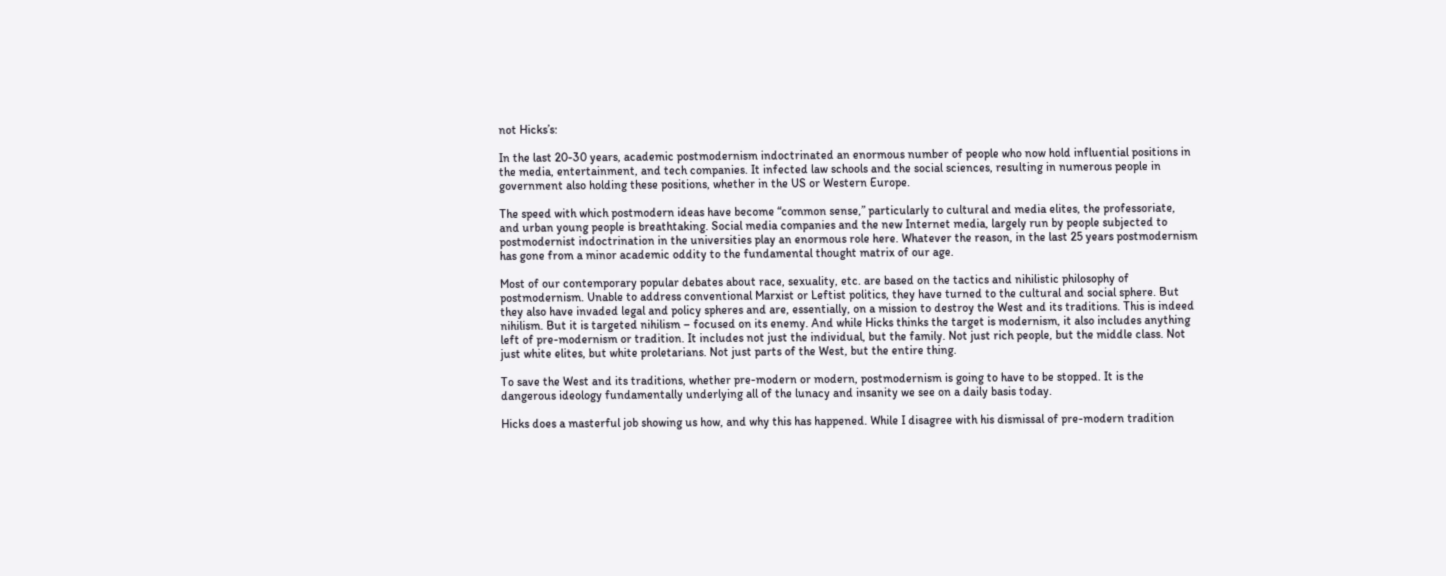not Hicks’s:

In the last 20-30 years, academic postmodernism indoctrinated an enormous number of people who now hold influential positions in the media, entertainment, and tech companies. It infected law schools and the social sciences, resulting in numerous people in government also holding these positions, whether in the US or Western Europe.

The speed with which postmodern ideas have become “common sense,” particularly to cultural and media elites, the professoriate, and urban young people is breathtaking. Social media companies and the new Internet media, largely run by people subjected to postmodernist indoctrination in the universities play an enormous role here. Whatever the reason, in the last 25 years postmodernism has gone from a minor academic oddity to the fundamental thought matrix of our age.

Most of our contemporary popular debates about race, sexuality, etc. are based on the tactics and nihilistic philosophy of postmodernism. Unable to address conventional Marxist or Leftist politics, they have turned to the cultural and social sphere. But they also have invaded legal and policy spheres and are, essentially, on a mission to destroy the West and its traditions. This is indeed nihilism. But it is targeted nihilism – focused on its enemy. And while Hicks thinks the target is modernism, it also includes anything left of pre-modernism or tradition. It includes not just the individual, but the family. Not just rich people, but the middle class. Not just white elites, but white proletarians. Not just parts of the West, but the entire thing.

To save the West and its traditions, whether pre-modern or modern, postmodernism is going to have to be stopped. It is the dangerous ideology fundamentally underlying all of the lunacy and insanity we see on a daily basis today.

Hicks does a masterful job showing us how, and why this has happened. While I disagree with his dismissal of pre-modern tradition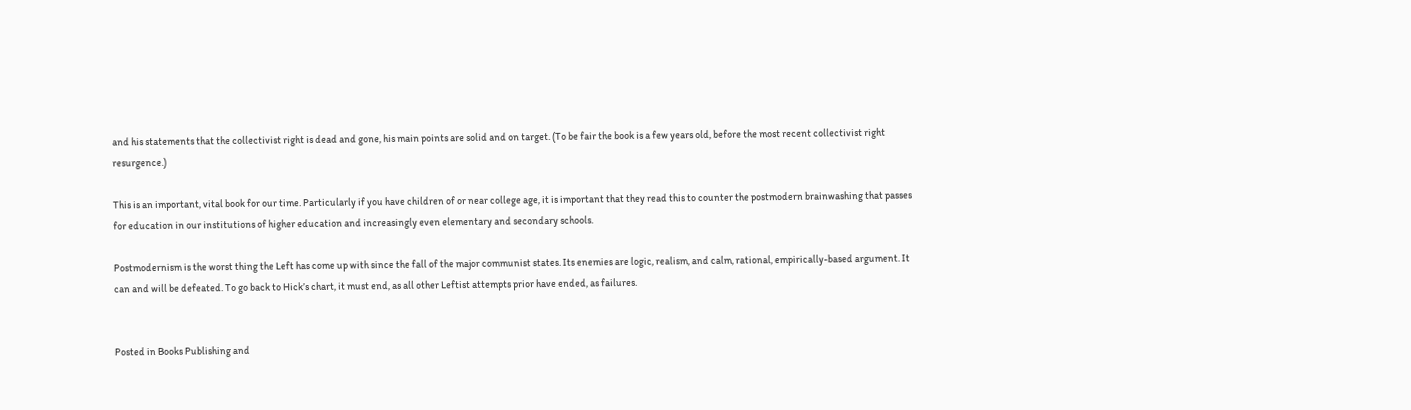and his statements that the collectivist right is dead and gone, his main points are solid and on target. (To be fair the book is a few years old, before the most recent collectivist right resurgence.)

This is an important, vital book for our time. Particularly if you have children of or near college age, it is important that they read this to counter the postmodern brainwashing that passes for education in our institutions of higher education and increasingly even elementary and secondary schools.

Postmodernism is the worst thing the Left has come up with since the fall of the major communist states. Its enemies are logic, realism, and calm, rational, empirically-based argument. It can and will be defeated. To go back to Hick’s chart, it must end, as all other Leftist attempts prior have ended, as failures.


Posted in Books Publishing and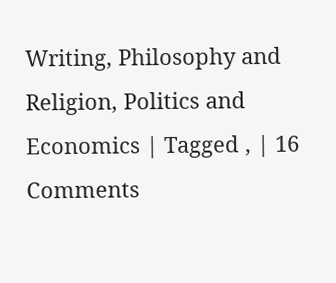Writing, Philosophy and Religion, Politics and Economics | Tagged , | 16 Comments